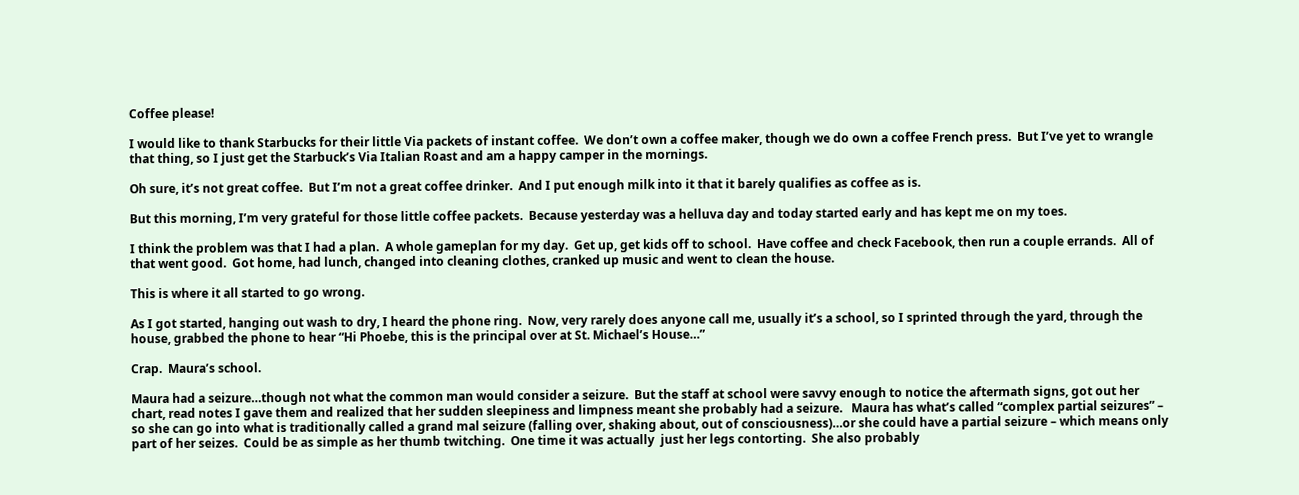Coffee please!

I would like to thank Starbucks for their little Via packets of instant coffee.  We don’t own a coffee maker, though we do own a coffee French press.  But I’ve yet to wrangle that thing, so I just get the Starbuck’s Via Italian Roast and am a happy camper in the mornings.

Oh sure, it’s not great coffee.  But I’m not a great coffee drinker.  And I put enough milk into it that it barely qualifies as coffee as is.

But this morning, I’m very grateful for those little coffee packets.  Because yesterday was a helluva day and today started early and has kept me on my toes.

I think the problem was that I had a plan.  A whole gameplan for my day.  Get up, get kids off to school.  Have coffee and check Facebook, then run a couple errands.  All of that went good.  Got home, had lunch, changed into cleaning clothes, cranked up music and went to clean the house.

This is where it all started to go wrong.

As I got started, hanging out wash to dry, I heard the phone ring.  Now, very rarely does anyone call me, usually it’s a school, so I sprinted through the yard, through the house, grabbed the phone to hear “Hi Phoebe, this is the principal over at St. Michael’s House…”

Crap.  Maura’s school.

Maura had a seizure…though not what the common man would consider a seizure.  But the staff at school were savvy enough to notice the aftermath signs, got out her chart, read notes I gave them and realized that her sudden sleepiness and limpness meant she probably had a seizure.   Maura has what’s called “complex partial seizures” – so she can go into what is traditionally called a grand mal seizure (falling over, shaking about, out of consciousness)…or she could have a partial seizure – which means only part of her seizes.  Could be as simple as her thumb twitching.  One time it was actually  just her legs contorting.  She also probably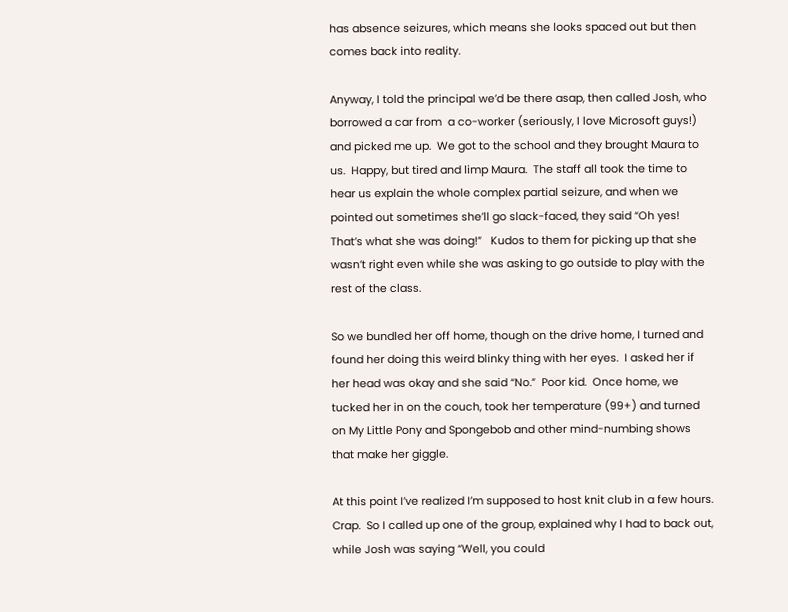has absence seizures, which means she looks spaced out but then comes back into reality.

Anyway, I told the principal we’d be there asap, then called Josh, who borrowed a car from  a co-worker (seriously, I love Microsoft guys!) and picked me up.  We got to the school and they brought Maura to us.  Happy, but tired and limp Maura.  The staff all took the time to hear us explain the whole complex partial seizure, and when we pointed out sometimes she’ll go slack-faced, they said “Oh yes!  That’s what she was doing!”   Kudos to them for picking up that she wasn’t right even while she was asking to go outside to play with the rest of the class.

So we bundled her off home, though on the drive home, I turned and found her doing this weird blinky thing with her eyes.  I asked her if her head was okay and she said “No.”  Poor kid.  Once home, we tucked her in on the couch, took her temperature (99+) and turned on My Little Pony and Spongebob and other mind-numbing shows that make her giggle.

At this point I’ve realized I’m supposed to host knit club in a few hours.  Crap.  So I called up one of the group, explained why I had to back out, while Josh was saying “Well, you could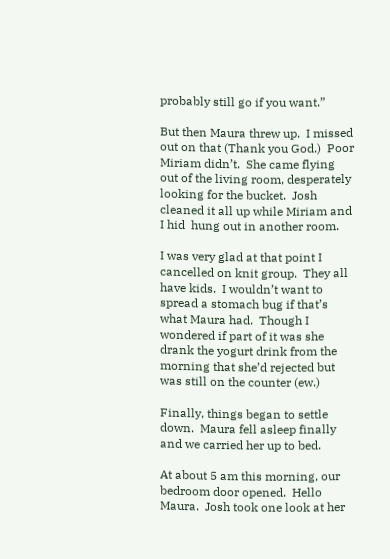probably still go if you want.”

But then Maura threw up.  I missed out on that (Thank you God.)  Poor Miriam didn’t.  She came flying out of the living room, desperately looking for the bucket.  Josh cleaned it all up while Miriam and I hid  hung out in another room.

I was very glad at that point I cancelled on knit group.  They all have kids.  I wouldn’t want to spread a stomach bug if that’s what Maura had.  Though I wondered if part of it was she drank the yogurt drink from the morning that she’d rejected but was still on the counter (ew.)

Finally, things began to settle down.  Maura fell asleep finally and we carried her up to bed.

At about 5 am this morning, our bedroom door opened.  Hello Maura.  Josh took one look at her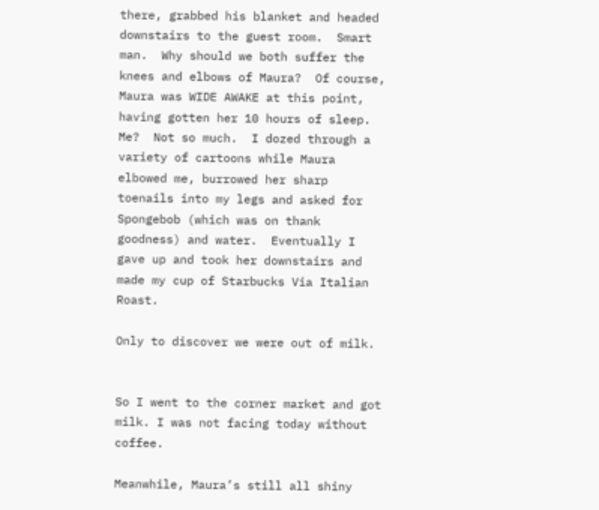there, grabbed his blanket and headed downstairs to the guest room.  Smart man.  Why should we both suffer the knees and elbows of Maura?  Of course, Maura was WIDE AWAKE at this point, having gotten her 10 hours of sleep.  Me?  Not so much.  I dozed through a variety of cartoons while Maura elbowed me, burrowed her sharp toenails into my legs and asked for Spongebob (which was on thank goodness) and water.  Eventually I gave up and took her downstairs and made my cup of Starbucks Via Italian Roast.

Only to discover we were out of milk.


So I went to the corner market and got milk. I was not facing today without coffee.

Meanwhile, Maura’s still all shiny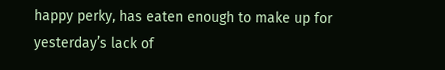happy perky, has eaten enough to make up for yesterday’s lack of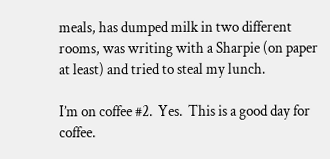meals, has dumped milk in two different rooms, was writing with a Sharpie (on paper at least) and tried to steal my lunch.

I’m on coffee #2.  Yes.  This is a good day for coffee.